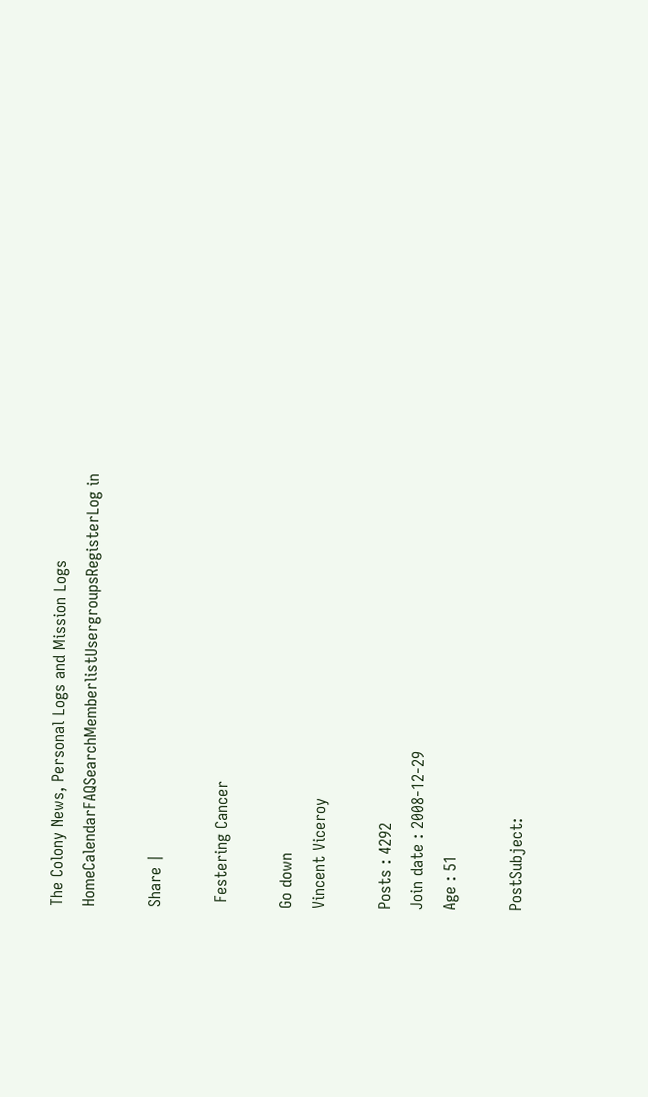The Colony News, Personal Logs and Mission Logs
HomeCalendarFAQSearchMemberlistUsergroupsRegisterLog in

Share |

 Festering Cancer

Go down
Vincent Viceroy

Posts : 4292
Join date : 2008-12-29
Age : 51

PostSubject: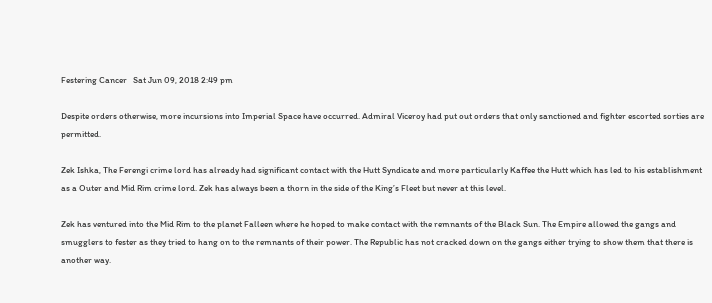Festering Cancer   Sat Jun 09, 2018 2:49 pm

Despite orders otherwise, more incursions into Imperial Space have occurred. Admiral Viceroy had put out orders that only sanctioned and fighter escorted sorties are permitted.

Zek Ishka, The Ferengi crime lord has already had significant contact with the Hutt Syndicate and more particularly Kaffee the Hutt which has led to his establishment as a Outer and Mid Rim crime lord. Zek has always been a thorn in the side of the King’s Fleet but never at this level.

Zek has ventured into the Mid Rim to the planet Falleen where he hoped to make contact with the remnants of the Black Sun. The Empire allowed the gangs and smugglers to fester as they tried to hang on to the remnants of their power. The Republic has not cracked down on the gangs either trying to show them that there is another way.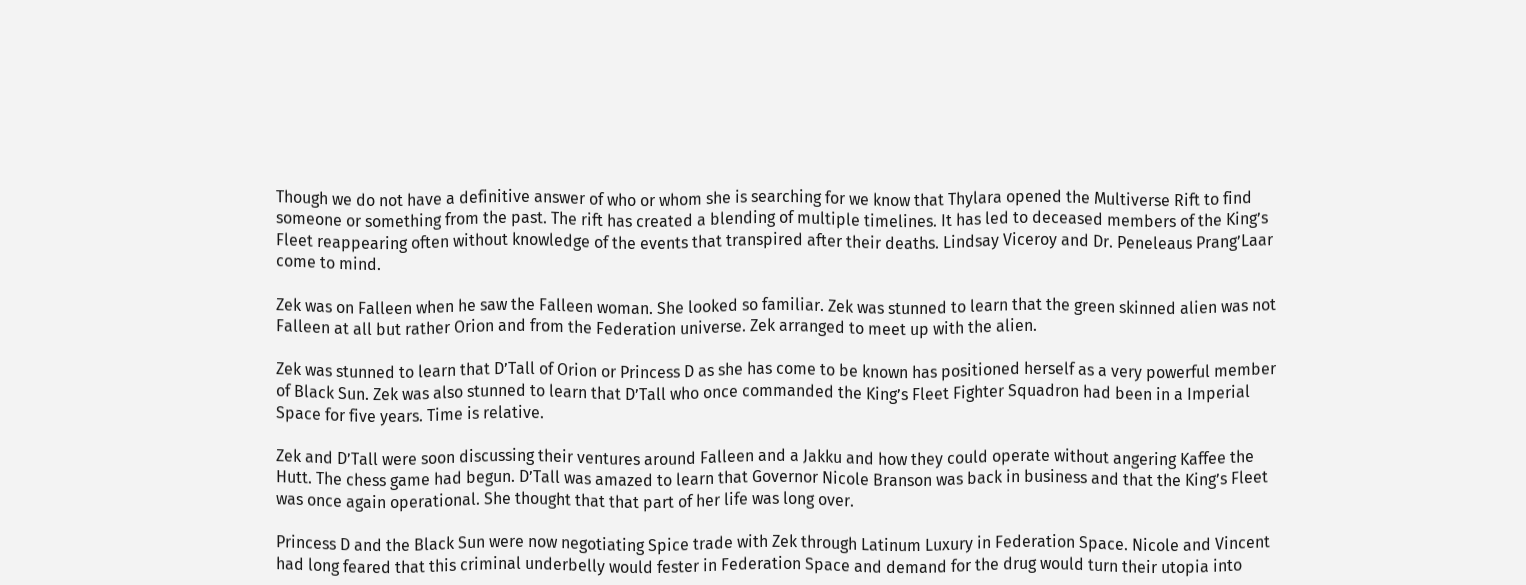Though we do not have a definitive answer of who or whom she is searching for we know that Thylara opened the Multiverse Rift to find someone or something from the past. The rift has created a blending of multiple timelines. It has led to deceased members of the King’s Fleet reappearing often without knowledge of the events that transpired after their deaths. Lindsay Viceroy and Dr. Peneleaus Prang’Laar come to mind.

Zek was on Falleen when he saw the Falleen woman. She looked so familiar. Zek was stunned to learn that the green skinned alien was not Falleen at all but rather Orion and from the Federation universe. Zek arranged to meet up with the alien.

Zek was stunned to learn that D’Tall of Orion or Princess D as she has come to be known has positioned herself as a very powerful member of Black Sun. Zek was also stunned to learn that D’Tall who once commanded the King’s Fleet Fighter Squadron had been in a Imperial Space for five years. Time is relative.

Zek and D’Tall were soon discussing their ventures around Falleen and a Jakku and how they could operate without angering Kaffee the Hutt. The chess game had begun. D’Tall was amazed to learn that Governor Nicole Branson was back in business and that the King’s Fleet was once again operational. She thought that that part of her life was long over.

Princess D and the Black Sun were now negotiating Spice trade with Zek through Latinum Luxury in Federation Space. Nicole and Vincent had long feared that this criminal underbelly would fester in Federation Space and demand for the drug would turn their utopia into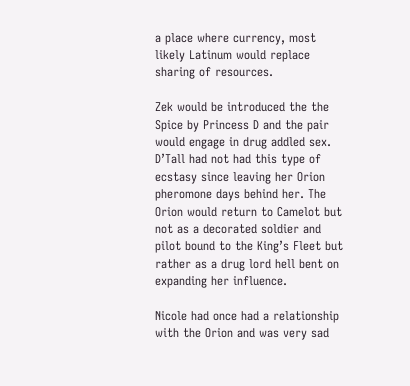a place where currency, most likely Latinum would replace sharing of resources.

Zek would be introduced the the Spice by Princess D and the pair would engage in drug addled sex. D’Tall had not had this type of ecstasy since leaving her Orion pheromone days behind her. The Orion would return to Camelot but not as a decorated soldier and pilot bound to the King’s Fleet but rather as a drug lord hell bent on expanding her influence.

Nicole had once had a relationship with the Orion and was very sad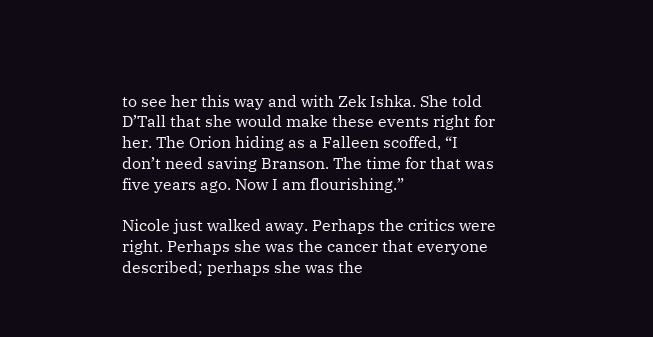to see her this way and with Zek Ishka. She told D’Tall that she would make these events right for her. The Orion hiding as a Falleen scoffed, “I don’t need saving Branson. The time for that was five years ago. Now I am flourishing.”

Nicole just walked away. Perhaps the critics were right. Perhaps she was the cancer that everyone described; perhaps she was the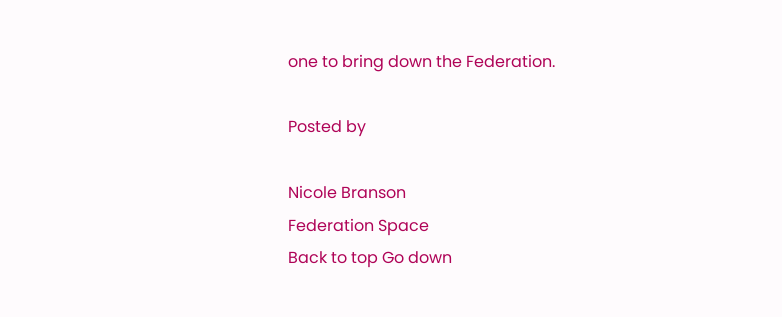one to bring down the Federation.

Posted by

Nicole Branson
Federation Space
Back to top Go down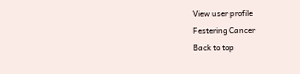View user profile
Festering Cancer
Back to top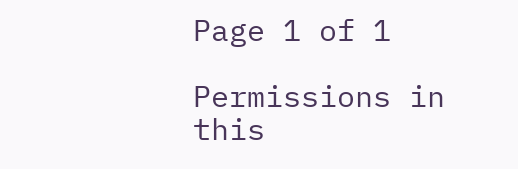Page 1 of 1

Permissions in this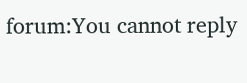forum:You cannot reply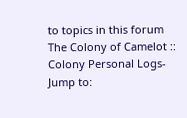to topics in this forum
The Colony of Camelot :: Colony Personal Logs-
Jump to: